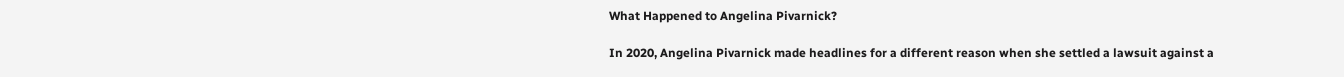What Happened to Angelina Pivarnick?

In 2020, Angelina Pivarnick made headlines for a different reason when she settled a lawsuit against a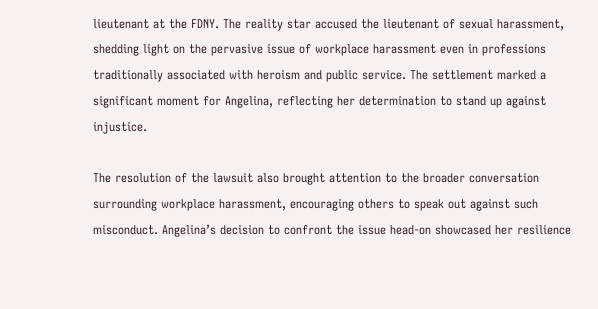lieutenant at the FDNY. The reality star accused the lieutenant of sexual harassment, shedding light on the pervasive issue of workplace harassment even in professions traditionally associated with heroism and public service. The settlement marked a significant moment for Angelina, reflecting her determination to stand up against injustice.

The resolution of the lawsuit also brought attention to the broader conversation surrounding workplace harassment, encouraging others to speak out against such misconduct. Angelina’s decision to confront the issue head-on showcased her resilience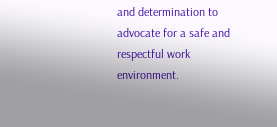and determination to advocate for a safe and respectful work environment.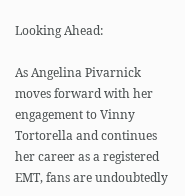Looking Ahead:

As Angelina Pivarnick moves forward with her engagement to Vinny Tortorella and continues her career as a registered EMT, fans are undoubtedly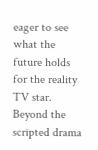eager to see what the future holds for the reality TV star. Beyond the scripted drama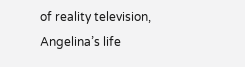of reality television, Angelina’s life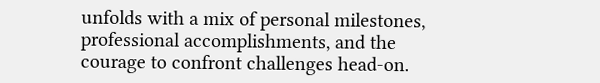unfolds with a mix of personal milestones, professional accomplishments, and the courage to confront challenges head-on.